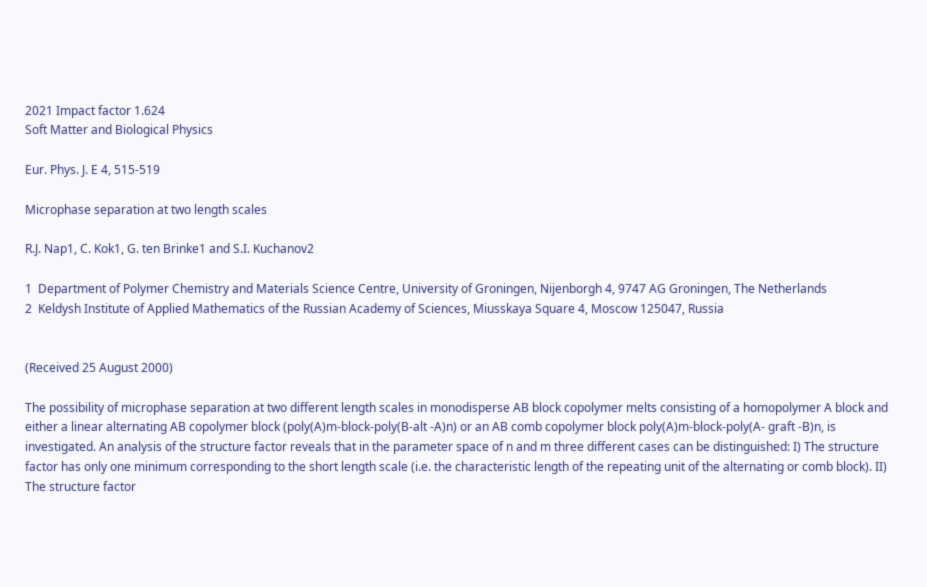2021 Impact factor 1.624
Soft Matter and Biological Physics

Eur. Phys. J. E 4, 515-519

Microphase separation at two length scales

R.J. Nap1, C. Kok1, G. ten Brinke1 and S.I. Kuchanov2

1  Department of Polymer Chemistry and Materials Science Centre, University of Groningen, Nijenborgh 4, 9747 AG Groningen, The Netherlands
2  Keldysh Institute of Applied Mathematics of the Russian Academy of Sciences, Miusskaya Square 4, Moscow 125047, Russia


(Received 25 August 2000)

The possibility of microphase separation at two different length scales in monodisperse AB block copolymer melts consisting of a homopolymer A block and either a linear alternating AB copolymer block (poly(A)m-block-poly(B-alt -A)n) or an AB comb copolymer block poly(A)m-block-poly(A- graft -B)n, is investigated. An analysis of the structure factor reveals that in the parameter space of n and m three different cases can be distinguished: I) The structure factor has only one minimum corresponding to the short length scale (i.e. the characteristic length of the repeating unit of the alternating or comb block). II) The structure factor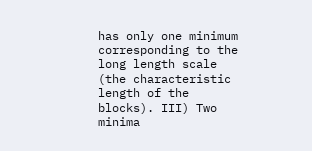has only one minimum corresponding to the long length scale (the characteristic length of the blocks). III) Two minima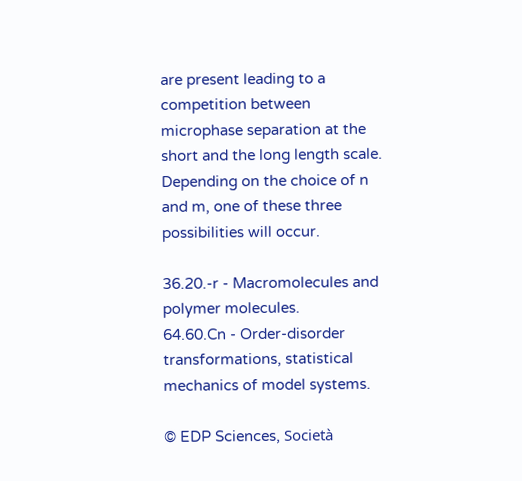are present leading to a competition between microphase separation at the short and the long length scale. Depending on the choice of n and m, one of these three possibilities will occur.

36.20.-r - Macromolecules and polymer molecules.
64.60.Cn - Order-disorder transformations, statistical mechanics of model systems.

© EDP Sciences, Società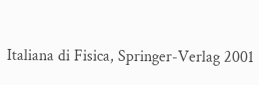Italiana di Fisica, Springer-Verlag 2001